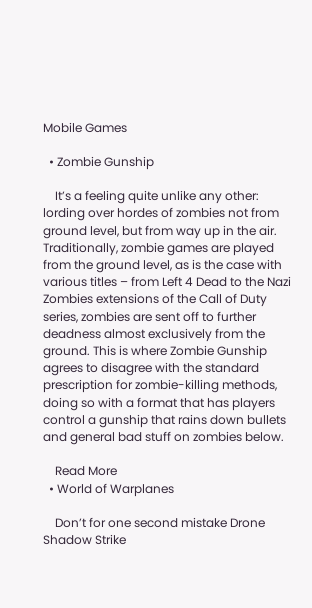Mobile Games

  • Zombie Gunship

    It’s a feeling quite unlike any other: lording over hordes of zombies not from ground level, but from way up in the air. Traditionally, zombie games are played from the ground level, as is the case with various titles – from Left 4 Dead to the Nazi Zombies extensions of the Call of Duty series, zombies are sent off to further deadness almost exclusively from the ground. This is where Zombie Gunship agrees to disagree with the standard prescription for zombie-killing methods, doing so with a format that has players control a gunship that rains down bullets and general bad stuff on zombies below.

    Read More
  • World of Warplanes

    Don’t for one second mistake Drone Shadow Strike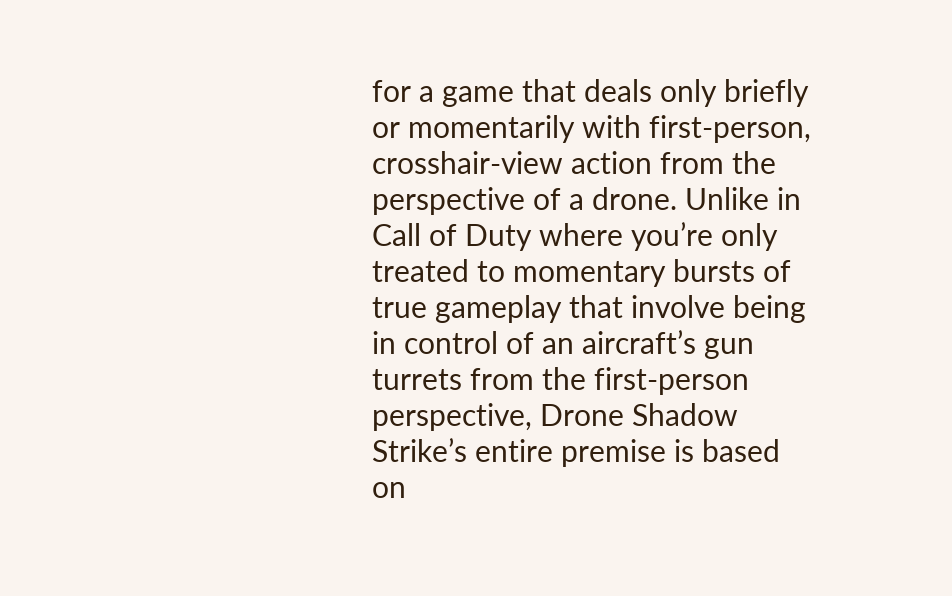for a game that deals only briefly or momentarily with first-person, crosshair-view action from the perspective of a drone. Unlike in Call of Duty where you’re only treated to momentary bursts of true gameplay that involve being in control of an aircraft’s gun turrets from the first-person perspective, Drone Shadow Strike’s entire premise is based on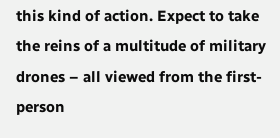this kind of action. Expect to take the reins of a multitude of military drones – all viewed from the first-person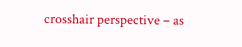crosshair perspective – as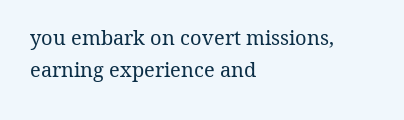you embark on covert missions, earning experience and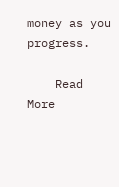money as you progress.

    Read More